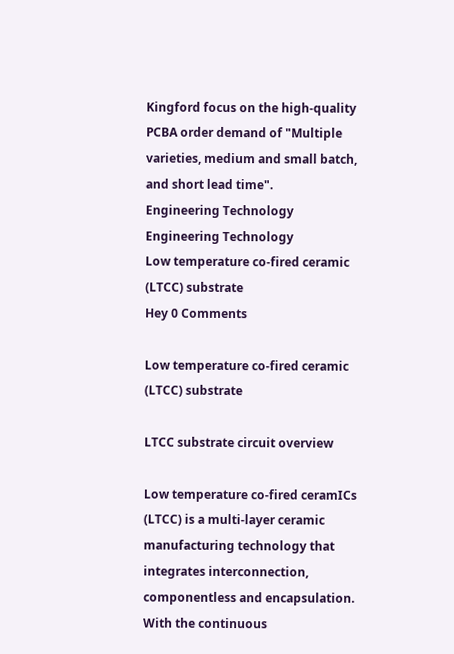Kingford focus on the high-quality PCBA order demand of "Multiple varieties, medium and small batch, and short lead time".
Engineering Technology
Engineering Technology
Low temperature co-fired ceramic (LTCC) substrate
Hey 0 Comments

Low temperature co-fired ceramic (LTCC) substrate

LTCC substrate circuit overview

Low temperature co-fired ceramICs (LTCC) is a multi-layer ceramic manufacturing technology that integrates interconnection, componentless and encapsulation. With the continuous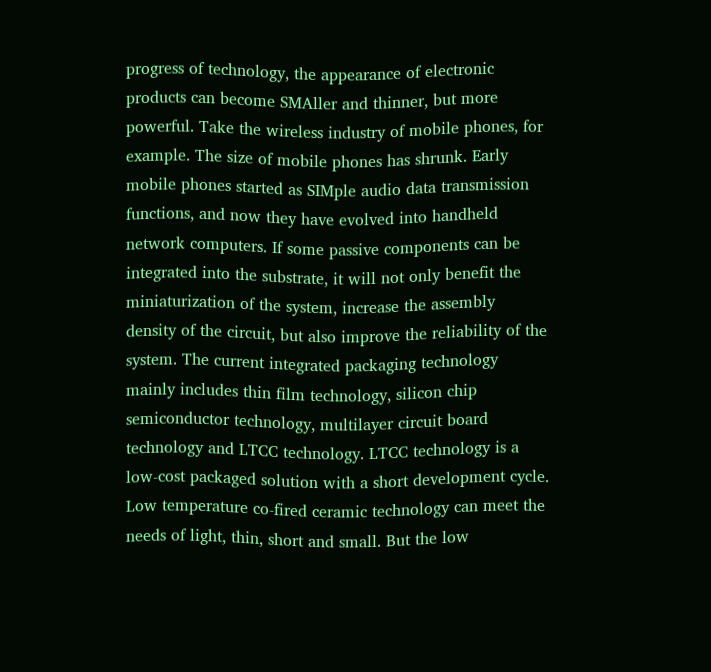progress of technology, the appearance of electronic products can become SMAller and thinner, but more powerful. Take the wireless industry of mobile phones, for example. The size of mobile phones has shrunk. Early mobile phones started as SIMple audio data transmission functions, and now they have evolved into handheld network computers. If some passive components can be integrated into the substrate, it will not only benefit the miniaturization of the system, increase the assembly density of the circuit, but also improve the reliability of the system. The current integrated packaging technology mainly includes thin film technology, silicon chip semiconductor technology, multilayer circuit board technology and LTCC technology. LTCC technology is a low-cost packaged solution with a short development cycle. Low temperature co-fired ceramic technology can meet the needs of light, thin, short and small. But the low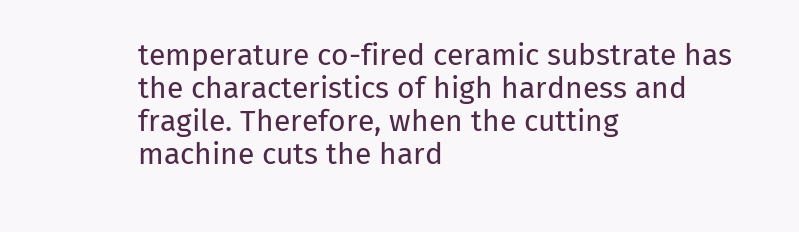temperature co-fired ceramic substrate has the characteristics of high hardness and fragile. Therefore, when the cutting machine cuts the hard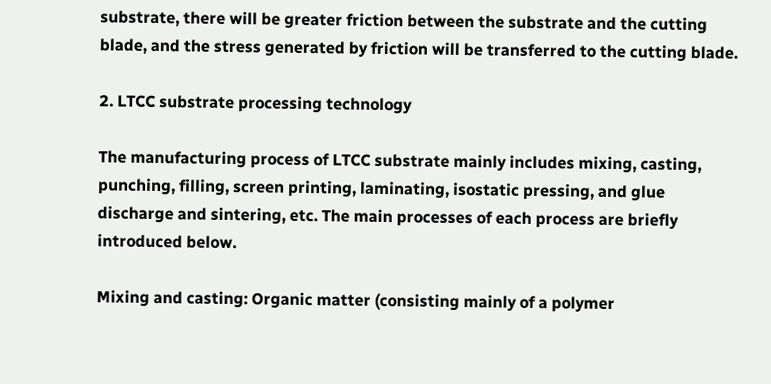substrate, there will be greater friction between the substrate and the cutting blade, and the stress generated by friction will be transferred to the cutting blade.

2. LTCC substrate processing technology

The manufacturing process of LTCC substrate mainly includes mixing, casting, punching, filling, screen printing, laminating, isostatic pressing, and glue discharge and sintering, etc. The main processes of each process are briefly introduced below.

Mixing and casting: Organic matter (consisting mainly of a polymer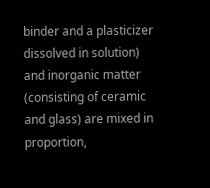binder and a plasticizer dissolved in solution) and inorganic matter (consisting of ceramic and glass) are mixed in proportion,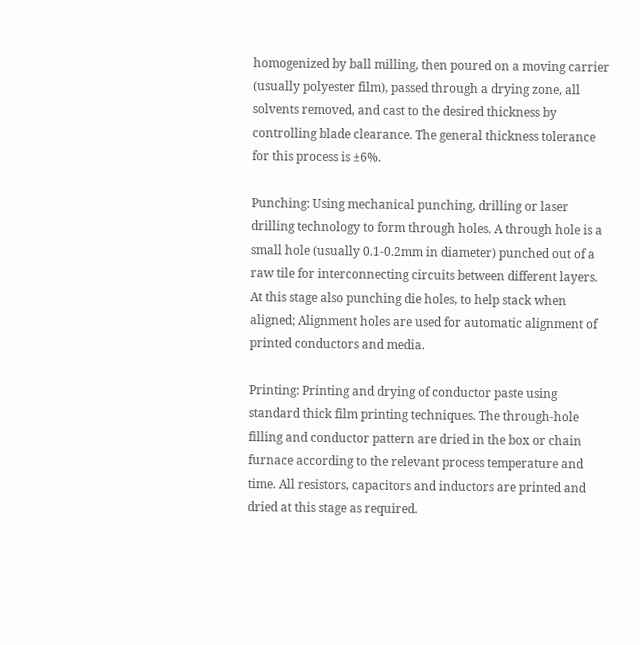homogenized by ball milling, then poured on a moving carrier (usually polyester film), passed through a drying zone, all solvents removed, and cast to the desired thickness by controlling blade clearance. The general thickness tolerance for this process is ±6%.

Punching: Using mechanical punching, drilling or laser drilling technology to form through holes. A through hole is a small hole (usually 0.1-0.2mm in diameter) punched out of a raw tile for interconnecting circuits between different layers. At this stage also punching die holes, to help stack when aligned; Alignment holes are used for automatic alignment of printed conductors and media.

Printing: Printing and drying of conductor paste using standard thick film printing techniques. The through-hole filling and conductor pattern are dried in the box or chain furnace according to the relevant process temperature and time. All resistors, capacitors and inductors are printed and dried at this stage as required.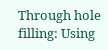Through hole filling: Using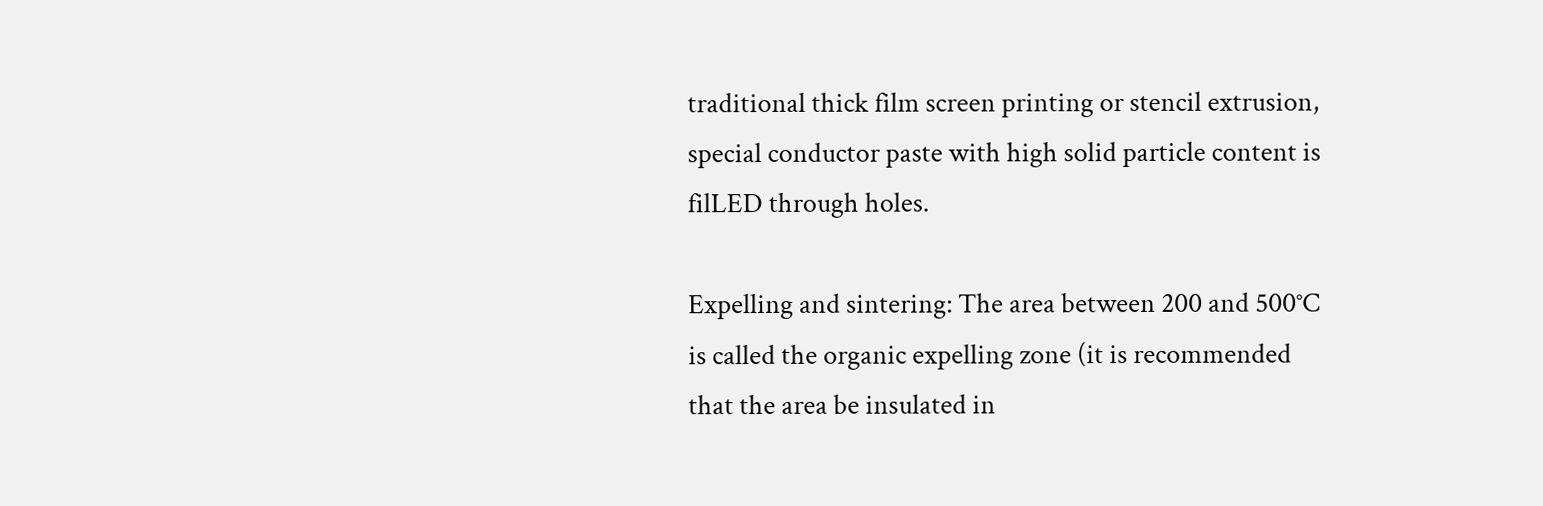traditional thick film screen printing or stencil extrusion, special conductor paste with high solid particle content is filLED through holes.

Expelling and sintering: The area between 200 and 500°C is called the organic expelling zone (it is recommended that the area be insulated in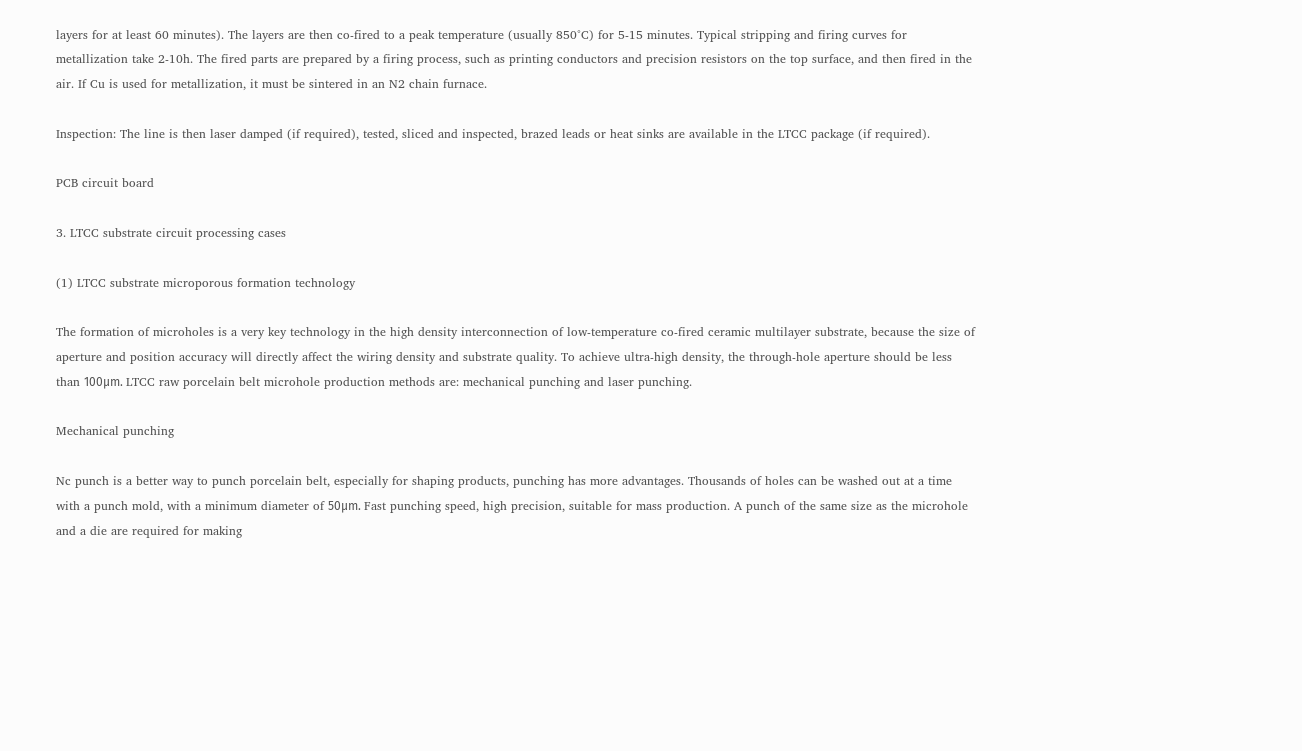layers for at least 60 minutes). The layers are then co-fired to a peak temperature (usually 850°C) for 5-15 minutes. Typical stripping and firing curves for metallization take 2-10h. The fired parts are prepared by a firing process, such as printing conductors and precision resistors on the top surface, and then fired in the air. If Cu is used for metallization, it must be sintered in an N2 chain furnace.

Inspection: The line is then laser damped (if required), tested, sliced and inspected, brazed leads or heat sinks are available in the LTCC package (if required).

PCB circuit board

3. LTCC substrate circuit processing cases

(1) LTCC substrate microporous formation technology

The formation of microholes is a very key technology in the high density interconnection of low-temperature co-fired ceramic multilayer substrate, because the size of aperture and position accuracy will directly affect the wiring density and substrate quality. To achieve ultra-high density, the through-hole aperture should be less than 100μm. LTCC raw porcelain belt microhole production methods are: mechanical punching and laser punching.

Mechanical punching

Nc punch is a better way to punch porcelain belt, especially for shaping products, punching has more advantages. Thousands of holes can be washed out at a time with a punch mold, with a minimum diameter of 50μm. Fast punching speed, high precision, suitable for mass production. A punch of the same size as the microhole and a die are required for making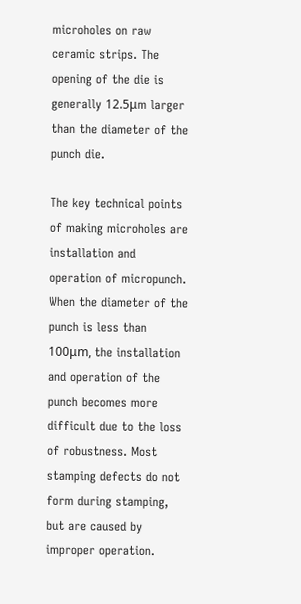microholes on raw ceramic strips. The opening of the die is generally 12.5μm larger than the diameter of the punch die.

The key technical points of making microholes are installation and operation of micropunch. When the diameter of the punch is less than 100μm, the installation and operation of the punch becomes more difficult due to the loss of robustness. Most stamping defects do not form during stamping, but are caused by improper operation.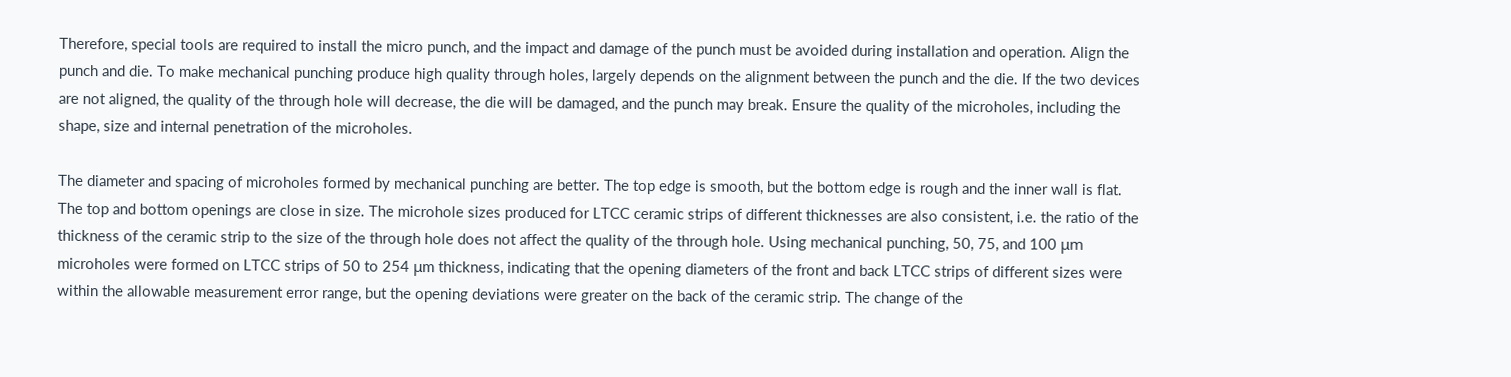Therefore, special tools are required to install the micro punch, and the impact and damage of the punch must be avoided during installation and operation. Align the punch and die. To make mechanical punching produce high quality through holes, largely depends on the alignment between the punch and the die. If the two devices are not aligned, the quality of the through hole will decrease, the die will be damaged, and the punch may break. Ensure the quality of the microholes, including the shape, size and internal penetration of the microholes.

The diameter and spacing of microholes formed by mechanical punching are better. The top edge is smooth, but the bottom edge is rough and the inner wall is flat. The top and bottom openings are close in size. The microhole sizes produced for LTCC ceramic strips of different thicknesses are also consistent, i.e. the ratio of the thickness of the ceramic strip to the size of the through hole does not affect the quality of the through hole. Using mechanical punching, 50, 75, and 100 μm microholes were formed on LTCC strips of 50 to 254 μm thickness, indicating that the opening diameters of the front and back LTCC strips of different sizes were within the allowable measurement error range, but the opening deviations were greater on the back of the ceramic strip. The change of the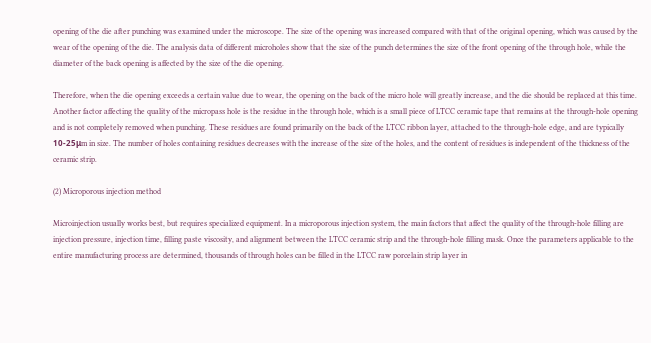opening of the die after punching was examined under the microscope. The size of the opening was increased compared with that of the original opening, which was caused by the wear of the opening of the die. The analysis data of different microholes show that the size of the punch determines the size of the front opening of the through hole, while the diameter of the back opening is affected by the size of the die opening.

Therefore, when the die opening exceeds a certain value due to wear, the opening on the back of the micro hole will greatly increase, and the die should be replaced at this time. Another factor affecting the quality of the micropass hole is the residue in the through hole, which is a small piece of LTCC ceramic tape that remains at the through-hole opening and is not completely removed when punching. These residues are found primarily on the back of the LTCC ribbon layer, attached to the through-hole edge, and are typically 10-25μm in size. The number of holes containing residues decreases with the increase of the size of the holes, and the content of residues is independent of the thickness of the ceramic strip.

(2) Microporous injection method

Microinjection usually works best, but requires specialized equipment. In a microporous injection system, the main factors that affect the quality of the through-hole filling are injection pressure, injection time, filling paste viscosity, and alignment between the LTCC ceramic strip and the through-hole filling mask. Once the parameters applicable to the entire manufacturing process are determined, thousands of through holes can be filled in the LTCC raw porcelain strip layer in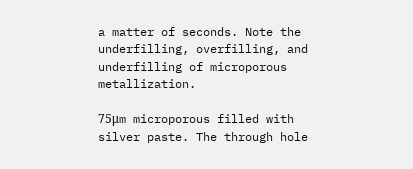a matter of seconds. Note the underfilling, overfilling, and underfilling of microporous metallization.

75μm microporous filled with silver paste. The through hole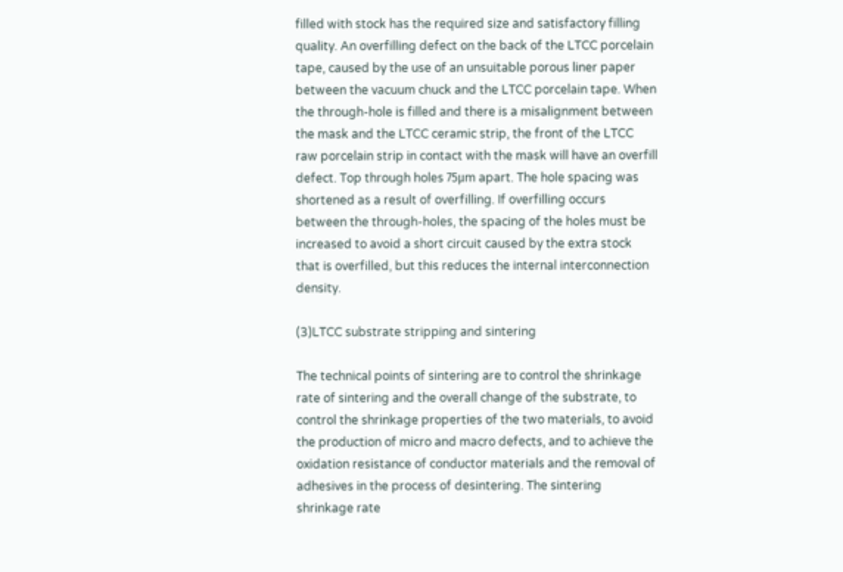filled with stock has the required size and satisfactory filling quality. An overfilling defect on the back of the LTCC porcelain tape, caused by the use of an unsuitable porous liner paper between the vacuum chuck and the LTCC porcelain tape. When the through-hole is filled and there is a misalignment between the mask and the LTCC ceramic strip, the front of the LTCC raw porcelain strip in contact with the mask will have an overfill defect. Top through holes 75μm apart. The hole spacing was shortened as a result of overfilling. If overfilling occurs between the through-holes, the spacing of the holes must be increased to avoid a short circuit caused by the extra stock that is overfilled, but this reduces the internal interconnection density.

(3)LTCC substrate stripping and sintering

The technical points of sintering are to control the shrinkage rate of sintering and the overall change of the substrate, to control the shrinkage properties of the two materials, to avoid the production of micro and macro defects, and to achieve the oxidation resistance of conductor materials and the removal of adhesives in the process of desintering. The sintering shrinkage rate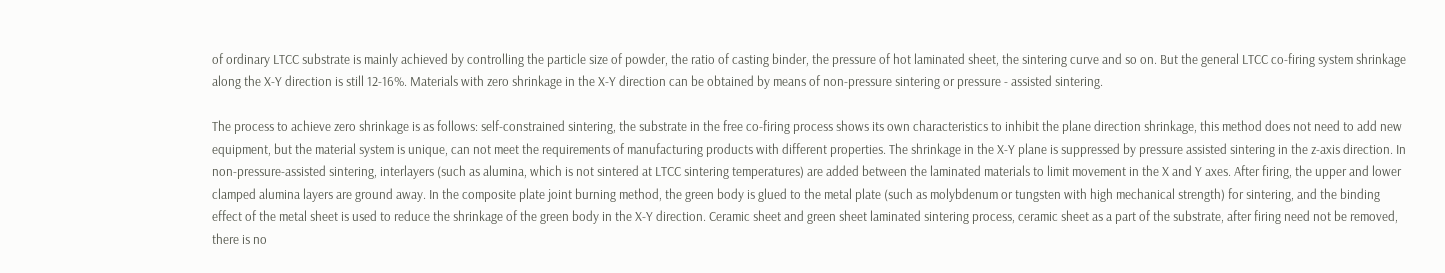of ordinary LTCC substrate is mainly achieved by controlling the particle size of powder, the ratio of casting binder, the pressure of hot laminated sheet, the sintering curve and so on. But the general LTCC co-firing system shrinkage along the X-Y direction is still 12-16%. Materials with zero shrinkage in the X-Y direction can be obtained by means of non-pressure sintering or pressure - assisted sintering.

The process to achieve zero shrinkage is as follows: self-constrained sintering, the substrate in the free co-firing process shows its own characteristics to inhibit the plane direction shrinkage, this method does not need to add new equipment, but the material system is unique, can not meet the requirements of manufacturing products with different properties. The shrinkage in the X-Y plane is suppressed by pressure assisted sintering in the z-axis direction. In non-pressure-assisted sintering, interlayers (such as alumina, which is not sintered at LTCC sintering temperatures) are added between the laminated materials to limit movement in the X and Y axes. After firing, the upper and lower clamped alumina layers are ground away. In the composite plate joint burning method, the green body is glued to the metal plate (such as molybdenum or tungsten with high mechanical strength) for sintering, and the binding effect of the metal sheet is used to reduce the shrinkage of the green body in the X-Y direction. Ceramic sheet and green sheet laminated sintering process, ceramic sheet as a part of the substrate, after firing need not be removed, there is no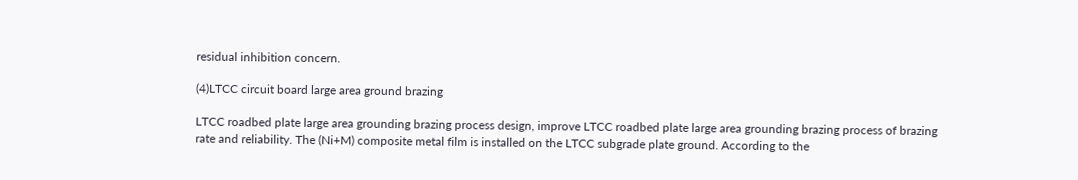residual inhibition concern.

(4)LTCC circuit board large area ground brazing

LTCC roadbed plate large area grounding brazing process design, improve LTCC roadbed plate large area grounding brazing process of brazing rate and reliability. The (Ni+M) composite metal film is installed on the LTCC subgrade plate ground. According to the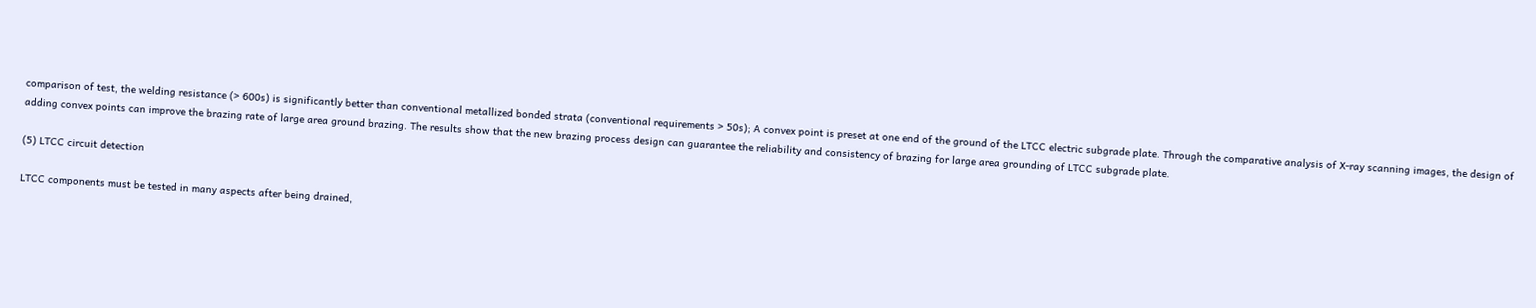comparison of test, the welding resistance (> 600s) is significantly better than conventional metallized bonded strata (conventional requirements > 50s); A convex point is preset at one end of the ground of the LTCC electric subgrade plate. Through the comparative analysis of X-ray scanning images, the design of adding convex points can improve the brazing rate of large area ground brazing. The results show that the new brazing process design can guarantee the reliability and consistency of brazing for large area grounding of LTCC subgrade plate.

(5) LTCC circuit detection

LTCC components must be tested in many aspects after being drained,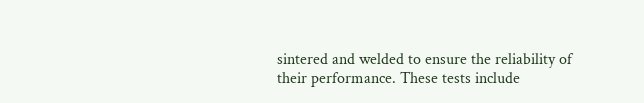sintered and welded to ensure the reliability of their performance. These tests include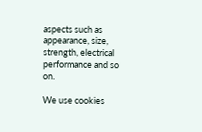aspects such as appearance, size, strength, electrical performance and so on.

We use cookies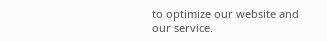to optimize our website and our service.